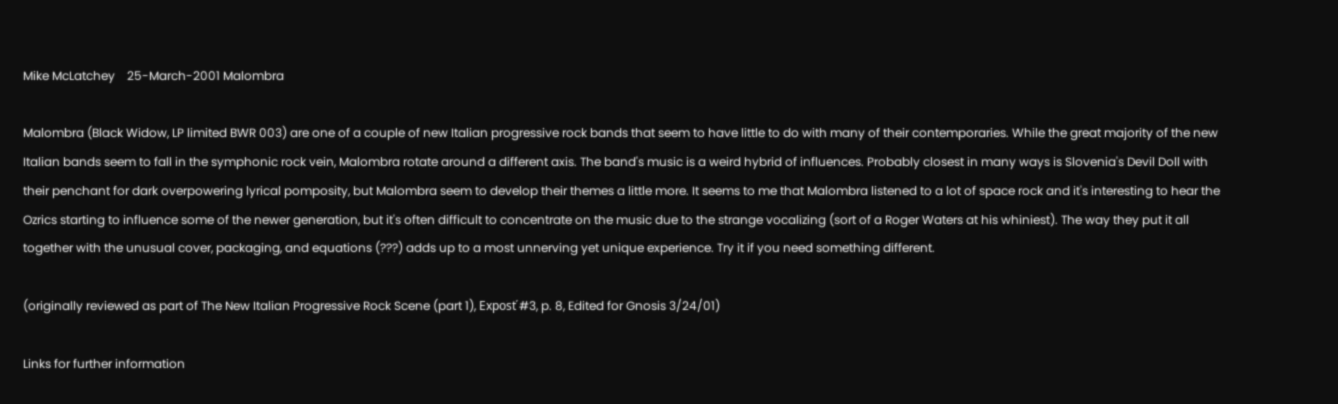Mike McLatchey    25-March-2001 Malombra

Malombra (Black Widow, LP limited BWR 003) are one of a couple of new Italian progressive rock bands that seem to have little to do with many of their contemporaries. While the great majority of the new Italian bands seem to fall in the symphonic rock vein, Malombra rotate around a different axis. The band's music is a weird hybrid of influences. Probably closest in many ways is Slovenia's Devil Doll with their penchant for dark overpowering lyrical pomposity, but Malombra seem to develop their themes a little more. It seems to me that Malombra listened to a lot of space rock and it's interesting to hear the Ozrics starting to influence some of the newer generation, but it's often difficult to concentrate on the music due to the strange vocalizing (sort of a Roger Waters at his whiniest). The way they put it all together with the unusual cover, packaging, and equations (???) adds up to a most unnerving yet unique experience. Try it if you need something different.

(originally reviewed as part of The New Italian Progressive Rock Scene (part 1), Exposť #3, p. 8, Edited for Gnosis 3/24/01)

Links for further information